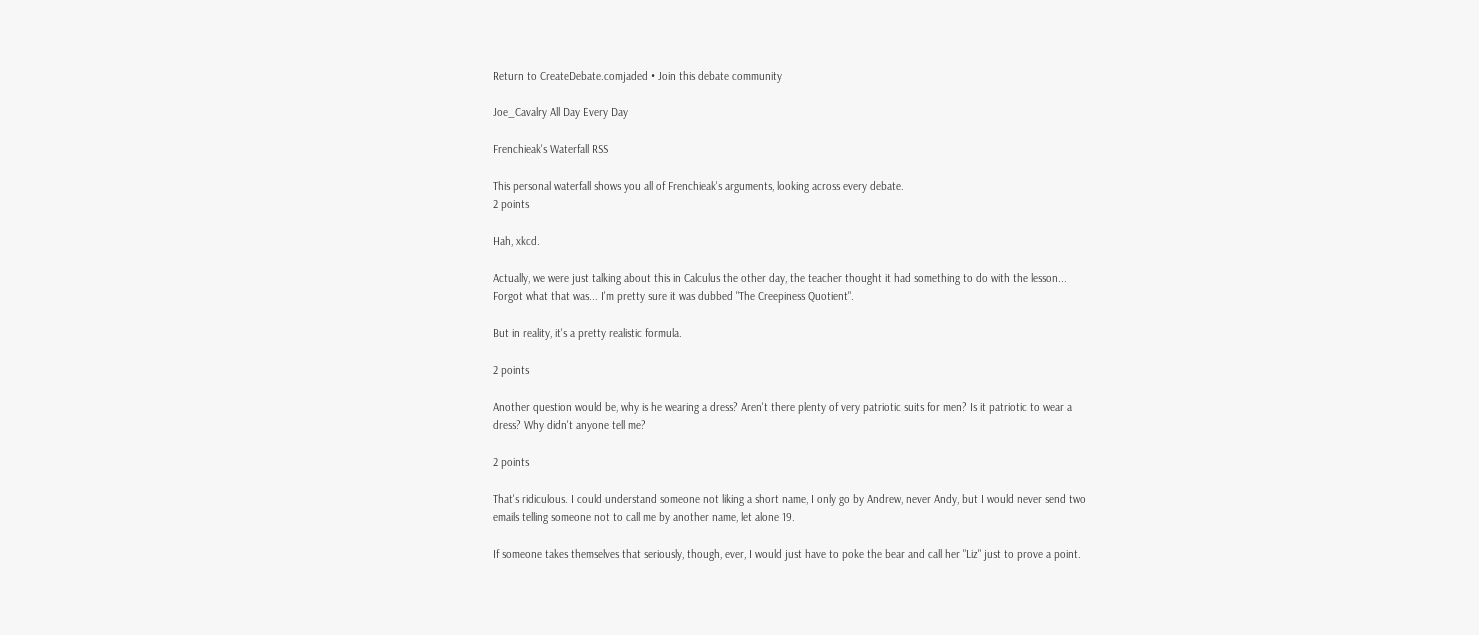Return to CreateDebate.comjaded • Join this debate community

Joe_Cavalry All Day Every Day

Frenchieak's Waterfall RSS

This personal waterfall shows you all of Frenchieak's arguments, looking across every debate.
2 points

Hah, xkcd.

Actually, we were just talking about this in Calculus the other day, the teacher thought it had something to do with the lesson... Forgot what that was... I'm pretty sure it was dubbed "The Creepiness Quotient".

But in reality, it's a pretty realistic formula.

2 points

Another question would be, why is he wearing a dress? Aren't there plenty of very patriotic suits for men? Is it patriotic to wear a dress? Why didn't anyone tell me?

2 points

That's ridiculous. I could understand someone not liking a short name, I only go by Andrew, never Andy, but I would never send two emails telling someone not to call me by another name, let alone 19.

If someone takes themselves that seriously, though, ever, I would just have to poke the bear and call her "Liz" just to prove a point.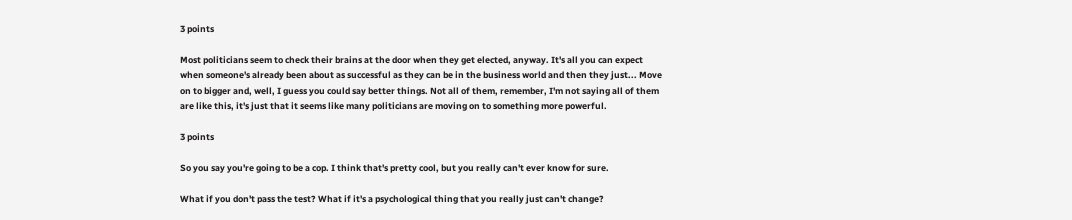3 points

Most politicians seem to check their brains at the door when they get elected, anyway. It's all you can expect when someone's already been about as successful as they can be in the business world and then they just... Move on to bigger and, well, I guess you could say better things. Not all of them, remember, I'm not saying all of them are like this, it's just that it seems like many politicians are moving on to something more powerful.

3 points

So you say you're going to be a cop. I think that's pretty cool, but you really can't ever know for sure.

What if you don't pass the test? What if it's a psychological thing that you really just can't change?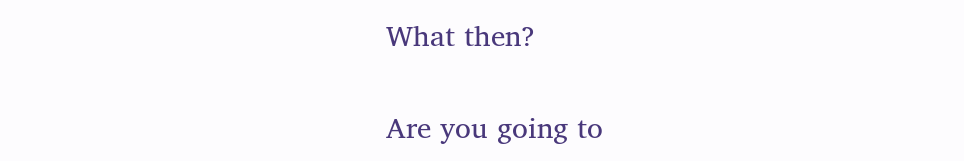What then?

Are you going to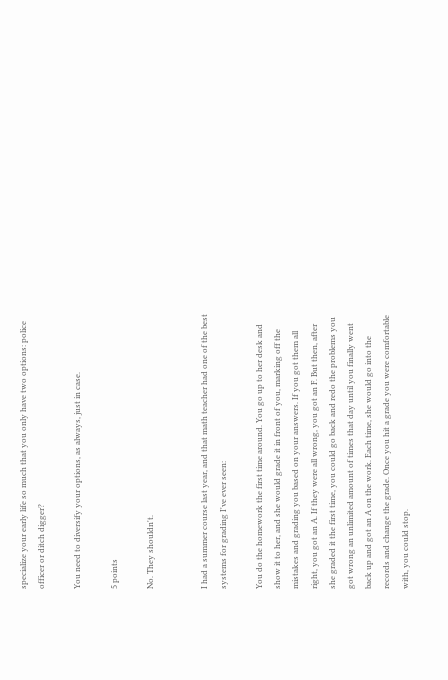specialize your early life so much that you only have two options: police officer or ditch digger?

You need to diversify your options, as always, just in case.

5 points

No. They shouldn't.


I had a summer course last year, and that math teacher had one of the best systems for grading I've ever seen:

You do the homework the first time around. You go up to her desk and show it to her, and she would grade it in front of you, marking off the mistakes and grading you based on your answers. If you got them all right, you got an A. If they were all wrong, you got an F. But then, after she graded it the first time, you could go back and redo the problems you got wrong an unlimited amount of times that day until you finally went back up and got an A on the work. Each time, she would go into the records and change the grade. Once you hit a grade you were comfortable with, you could stop.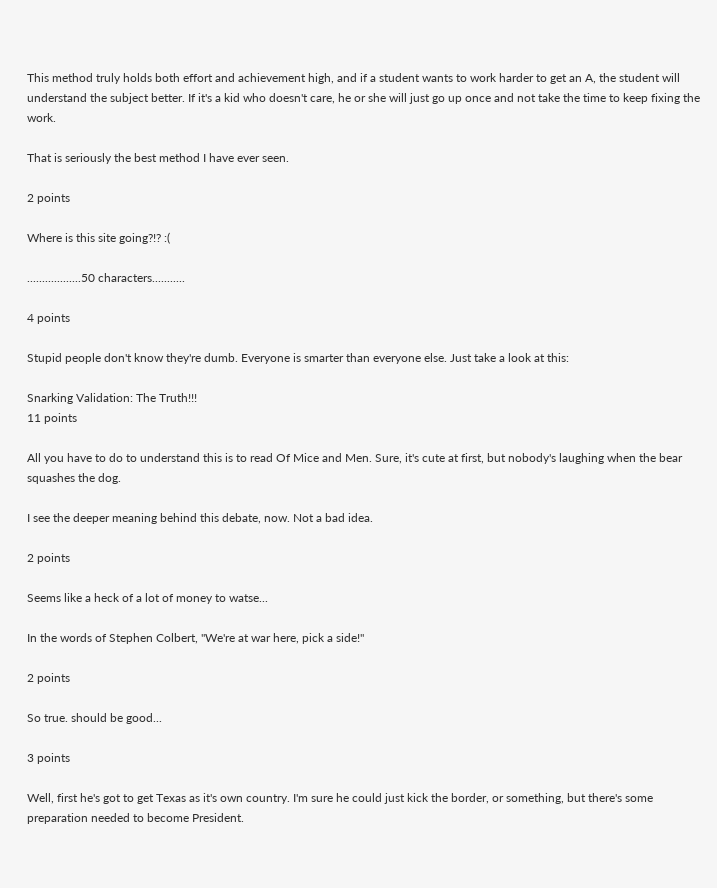This method truly holds both effort and achievement high, and if a student wants to work harder to get an A, the student will understand the subject better. If it's a kid who doesn't care, he or she will just go up once and not take the time to keep fixing the work.

That is seriously the best method I have ever seen.

2 points

Where is this site going?!? :(

..................50 characters...........

4 points

Stupid people don't know they're dumb. Everyone is smarter than everyone else. Just take a look at this:

Snarking Validation: The Truth!!!
11 points

All you have to do to understand this is to read Of Mice and Men. Sure, it's cute at first, but nobody's laughing when the bear squashes the dog.

I see the deeper meaning behind this debate, now. Not a bad idea.

2 points

Seems like a heck of a lot of money to watse...

In the words of Stephen Colbert, "We're at war here, pick a side!"

2 points

So true. should be good...

3 points

Well, first he's got to get Texas as it's own country. I'm sure he could just kick the border, or something, but there's some preparation needed to become President.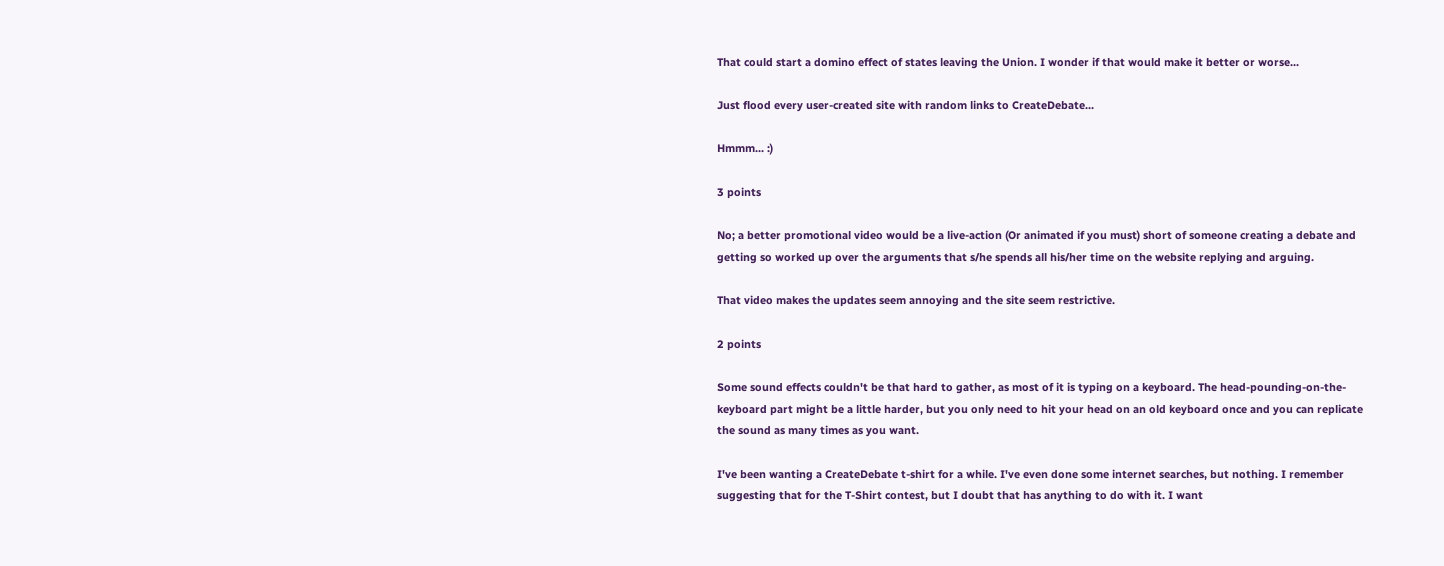That could start a domino effect of states leaving the Union. I wonder if that would make it better or worse...

Just flood every user-created site with random links to CreateDebate...

Hmmm... :)

3 points

No; a better promotional video would be a live-action (Or animated if you must) short of someone creating a debate and getting so worked up over the arguments that s/he spends all his/her time on the website replying and arguing.

That video makes the updates seem annoying and the site seem restrictive.

2 points

Some sound effects couldn't be that hard to gather, as most of it is typing on a keyboard. The head-pounding-on-the-keyboard part might be a little harder, but you only need to hit your head on an old keyboard once and you can replicate the sound as many times as you want.

I've been wanting a CreateDebate t-shirt for a while. I've even done some internet searches, but nothing. I remember suggesting that for the T-Shirt contest, but I doubt that has anything to do with it. I want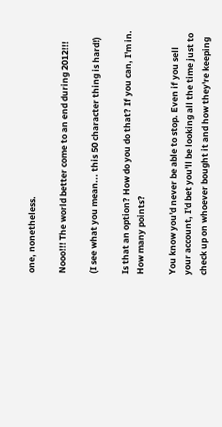one, nonetheless.

Nooo!!! The world better come to an end during 2012!!!

(I see what you mean... this 50 character thing is hard!)

Is that an option? How do you do that? If you can, I'm in. How many points?

You know you'd never be able to stop. Even if you sell your account, I'd bet you'll be looking all the time just to check up on whoever bought it and how they're keeping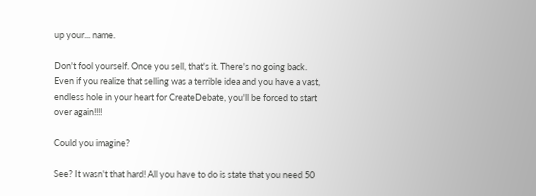up your... name.

Don't fool yourself. Once you sell, that's it. There's no going back. Even if you realize that selling was a terrible idea and you have a vast, endless hole in your heart for CreateDebate, you'll be forced to start over again!!!!

Could you imagine?

See? It wasn't that hard! All you have to do is state that you need 50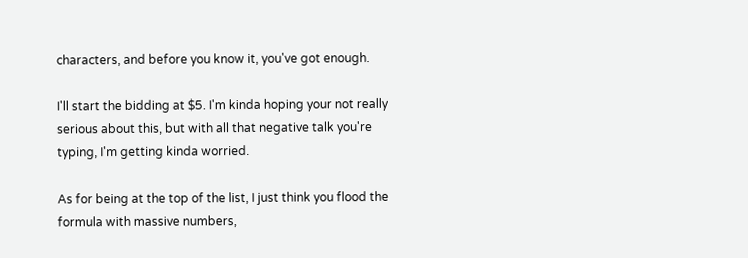characters, and before you know it, you've got enough.

I'll start the bidding at $5. I'm kinda hoping your not really serious about this, but with all that negative talk you're typing, I'm getting kinda worried.

As for being at the top of the list, I just think you flood the formula with massive numbers,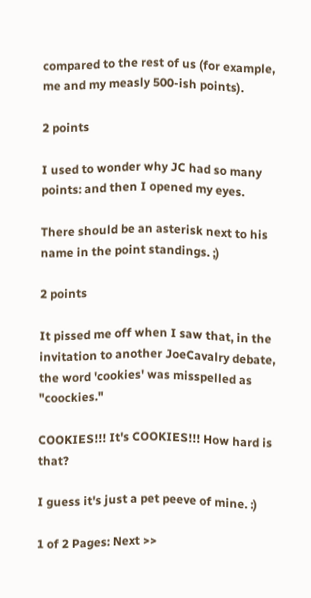compared to the rest of us (for example, me and my measly 500-ish points).

2 points

I used to wonder why JC had so many points: and then I opened my eyes.

There should be an asterisk next to his name in the point standings. ;)

2 points

It pissed me off when I saw that, in the invitation to another JoeCavalry debate, the word 'cookies' was misspelled as "coockies."

COOKIES!!! It's COOKIES!!! How hard is that?

I guess it's just a pet peeve of mine. :)

1 of 2 Pages: Next >>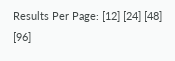Results Per Page: [12] [24] [48] [96]